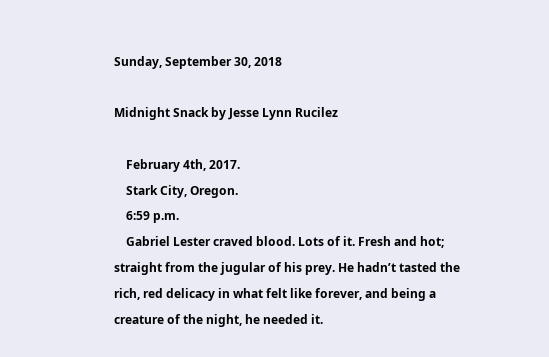Sunday, September 30, 2018

Midnight Snack by Jesse Lynn Rucilez

    February 4th, 2017.
    Stark City, Oregon.
    6:59 p.m.
    Gabriel Lester craved blood. Lots of it. Fresh and hot; straight from the jugular of his prey. He hadn’t tasted the rich, red delicacy in what felt like forever, and being a creature of the night, he needed it.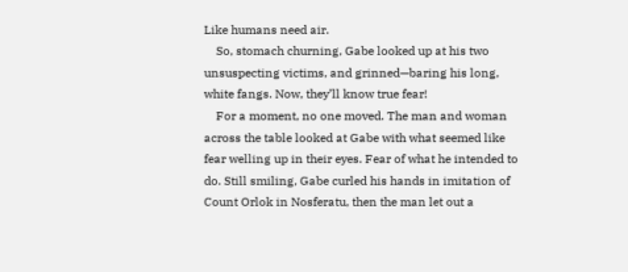Like humans need air.
    So, stomach churning, Gabe looked up at his two unsuspecting victims, and grinned—baring his long, white fangs. Now, they’ll know true fear!
    For a moment, no one moved. The man and woman across the table looked at Gabe with what seemed like fear welling up in their eyes. Fear of what he intended to do. Still smiling, Gabe curled his hands in imitation of Count Orlok in Nosferatu, then the man let out a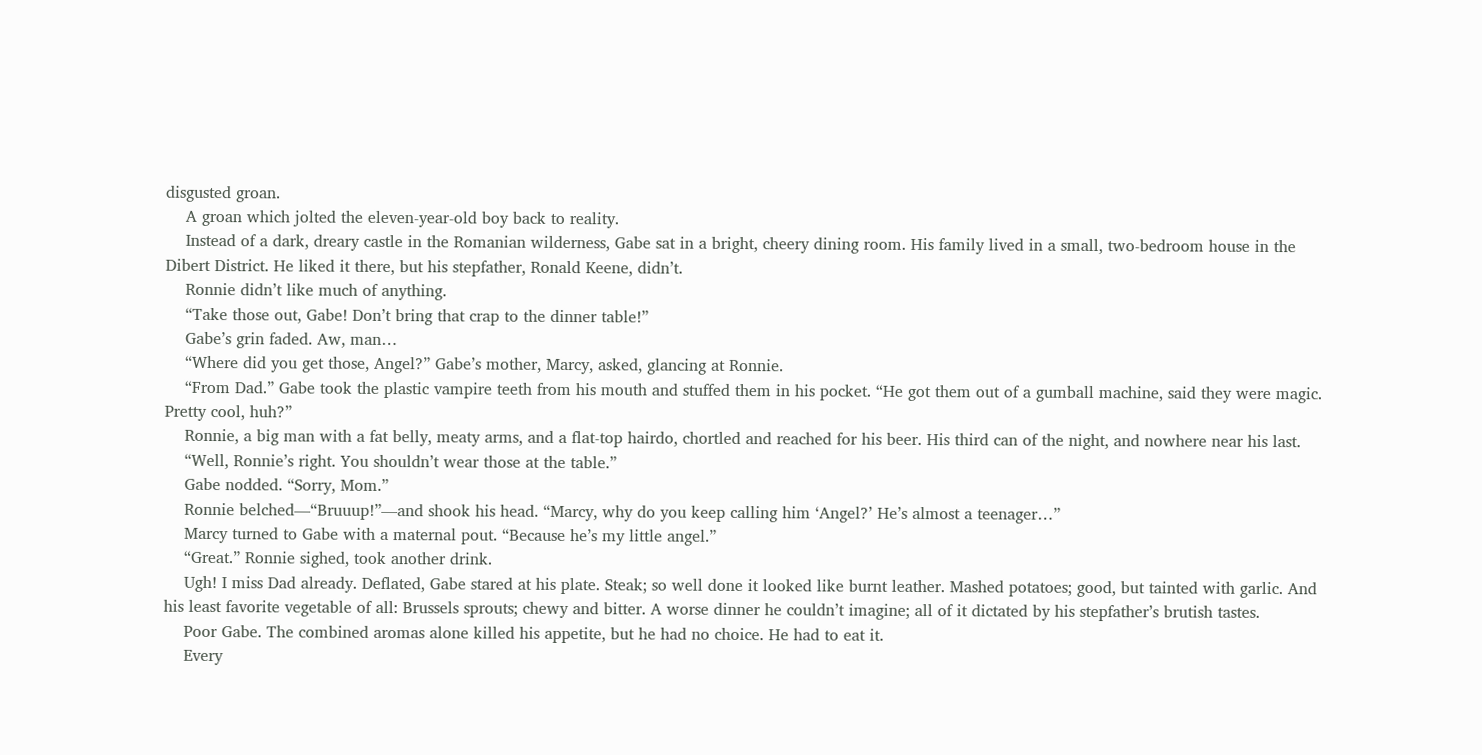disgusted groan.
    A groan which jolted the eleven-year-old boy back to reality.
    Instead of a dark, dreary castle in the Romanian wilderness, Gabe sat in a bright, cheery dining room. His family lived in a small, two-bedroom house in the Dibert District. He liked it there, but his stepfather, Ronald Keene, didn’t.
    Ronnie didn’t like much of anything.
    “Take those out, Gabe! Don’t bring that crap to the dinner table!”
    Gabe’s grin faded. Aw, man…
    “Where did you get those, Angel?” Gabe’s mother, Marcy, asked, glancing at Ronnie.
    “From Dad.” Gabe took the plastic vampire teeth from his mouth and stuffed them in his pocket. “He got them out of a gumball machine, said they were magic. Pretty cool, huh?”
    Ronnie, a big man with a fat belly, meaty arms, and a flat-top hairdo, chortled and reached for his beer. His third can of the night, and nowhere near his last.
    “Well, Ronnie’s right. You shouldn’t wear those at the table.”
    Gabe nodded. “Sorry, Mom.”
    Ronnie belched—“Bruuup!”—and shook his head. “Marcy, why do you keep calling him ‘Angel?’ He’s almost a teenager…”
    Marcy turned to Gabe with a maternal pout. “Because he’s my little angel.”
    “Great.” Ronnie sighed, took another drink.
    Ugh! I miss Dad already. Deflated, Gabe stared at his plate. Steak; so well done it looked like burnt leather. Mashed potatoes; good, but tainted with garlic. And his least favorite vegetable of all: Brussels sprouts; chewy and bitter. A worse dinner he couldn’t imagine; all of it dictated by his stepfather’s brutish tastes.
    Poor Gabe. The combined aromas alone killed his appetite, but he had no choice. He had to eat it.
    Every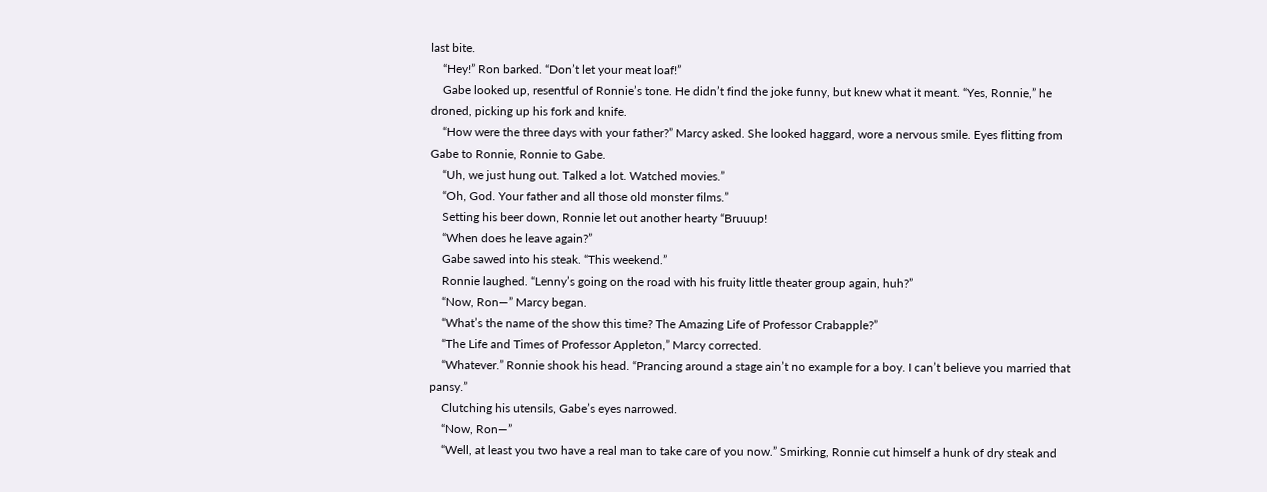last bite.
    “Hey!” Ron barked. “Don’t let your meat loaf!”
    Gabe looked up, resentful of Ronnie’s tone. He didn’t find the joke funny, but knew what it meant. “Yes, Ronnie,” he droned, picking up his fork and knife.
    “How were the three days with your father?” Marcy asked. She looked haggard, wore a nervous smile. Eyes flitting from Gabe to Ronnie, Ronnie to Gabe.
    “Uh, we just hung out. Talked a lot. Watched movies.”
    “Oh, God. Your father and all those old monster films.”
    Setting his beer down, Ronnie let out another hearty “Bruuup!
    “When does he leave again?”
    Gabe sawed into his steak. “This weekend.”
    Ronnie laughed. “Lenny’s going on the road with his fruity little theater group again, huh?”
    “Now, Ron—” Marcy began.
    “What’s the name of the show this time? The Amazing Life of Professor Crabapple?”
    “The Life and Times of Professor Appleton,” Marcy corrected.
    “Whatever.” Ronnie shook his head. “Prancing around a stage ain’t no example for a boy. I can’t believe you married that pansy.”
    Clutching his utensils, Gabe’s eyes narrowed.
    “Now, Ron—”
    “Well, at least you two have a real man to take care of you now.” Smirking, Ronnie cut himself a hunk of dry steak and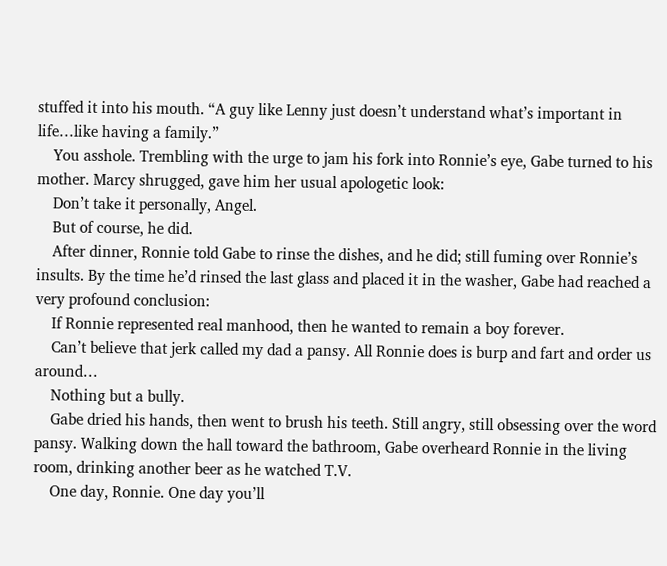stuffed it into his mouth. “A guy like Lenny just doesn’t understand what’s important in life…like having a family.”
    You asshole. Trembling with the urge to jam his fork into Ronnie’s eye, Gabe turned to his mother. Marcy shrugged, gave him her usual apologetic look:
    Don’t take it personally, Angel.
    But of course, he did.
    After dinner, Ronnie told Gabe to rinse the dishes, and he did; still fuming over Ronnie’s insults. By the time he’d rinsed the last glass and placed it in the washer, Gabe had reached a very profound conclusion:
    If Ronnie represented real manhood, then he wanted to remain a boy forever.
    Can’t believe that jerk called my dad a pansy. All Ronnie does is burp and fart and order us around…
    Nothing but a bully.
    Gabe dried his hands, then went to brush his teeth. Still angry, still obsessing over the word pansy. Walking down the hall toward the bathroom, Gabe overheard Ronnie in the living room, drinking another beer as he watched T.V.
    One day, Ronnie. One day you’ll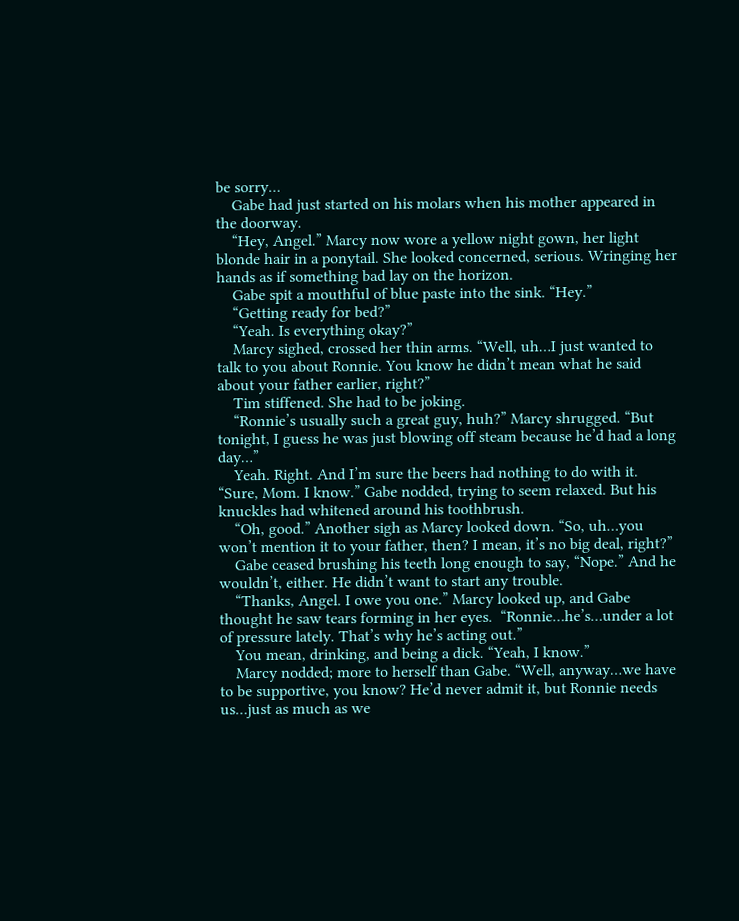be sorry…
    Gabe had just started on his molars when his mother appeared in the doorway.
    “Hey, Angel.” Marcy now wore a yellow night gown, her light blonde hair in a ponytail. She looked concerned, serious. Wringing her hands as if something bad lay on the horizon.
    Gabe spit a mouthful of blue paste into the sink. “Hey.”
    “Getting ready for bed?”
    “Yeah. Is everything okay?”
    Marcy sighed, crossed her thin arms. “Well, uh…I just wanted to talk to you about Ronnie. You know he didn’t mean what he said about your father earlier, right?”
    Tim stiffened. She had to be joking.
    “Ronnie’s usually such a great guy, huh?” Marcy shrugged. “But tonight, I guess he was just blowing off steam because he’d had a long day…”
    Yeah. Right. And I’m sure the beers had nothing to do with it. “Sure, Mom. I know.” Gabe nodded, trying to seem relaxed. But his knuckles had whitened around his toothbrush.
    “Oh, good.” Another sigh as Marcy looked down. “So, uh…you won’t mention it to your father, then? I mean, it’s no big deal, right?”
    Gabe ceased brushing his teeth long enough to say, “Nope.” And he wouldn’t, either. He didn’t want to start any trouble.
    “Thanks, Angel. I owe you one.” Marcy looked up, and Gabe thought he saw tears forming in her eyes.  “Ronnie…he’s…under a lot of pressure lately. That’s why he’s acting out.”
    You mean, drinking, and being a dick. “Yeah, I know.”
    Marcy nodded; more to herself than Gabe. “Well, anyway…we have to be supportive, you know? He’d never admit it, but Ronnie needs us…just as much as we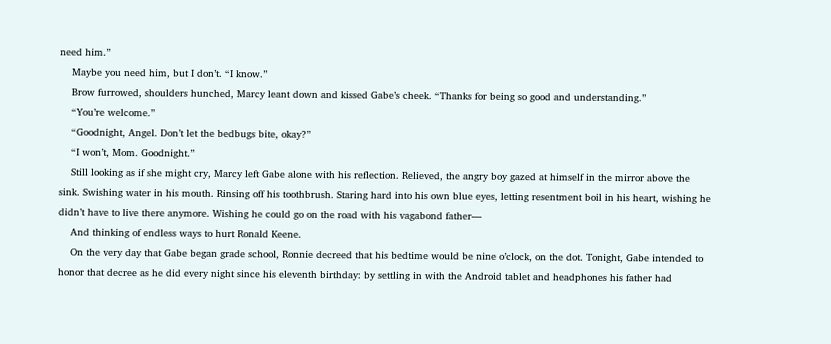need him.”
    Maybe you need him, but I don’t. “I know.”
    Brow furrowed, shoulders hunched, Marcy leant down and kissed Gabe’s cheek. “Thanks for being so good and understanding.”
    “You’re welcome.”
    “Goodnight, Angel. Don’t let the bedbugs bite, okay?”
    “I won’t, Mom. Goodnight.”
    Still looking as if she might cry, Marcy left Gabe alone with his reflection. Relieved, the angry boy gazed at himself in the mirror above the sink. Swishing water in his mouth. Rinsing off his toothbrush. Staring hard into his own blue eyes, letting resentment boil in his heart, wishing he didn’t have to live there anymore. Wishing he could go on the road with his vagabond father—
    And thinking of endless ways to hurt Ronald Keene.
    On the very day that Gabe began grade school, Ronnie decreed that his bedtime would be nine o’clock, on the dot. Tonight, Gabe intended to honor that decree as he did every night since his eleventh birthday: by settling in with the Android tablet and headphones his father had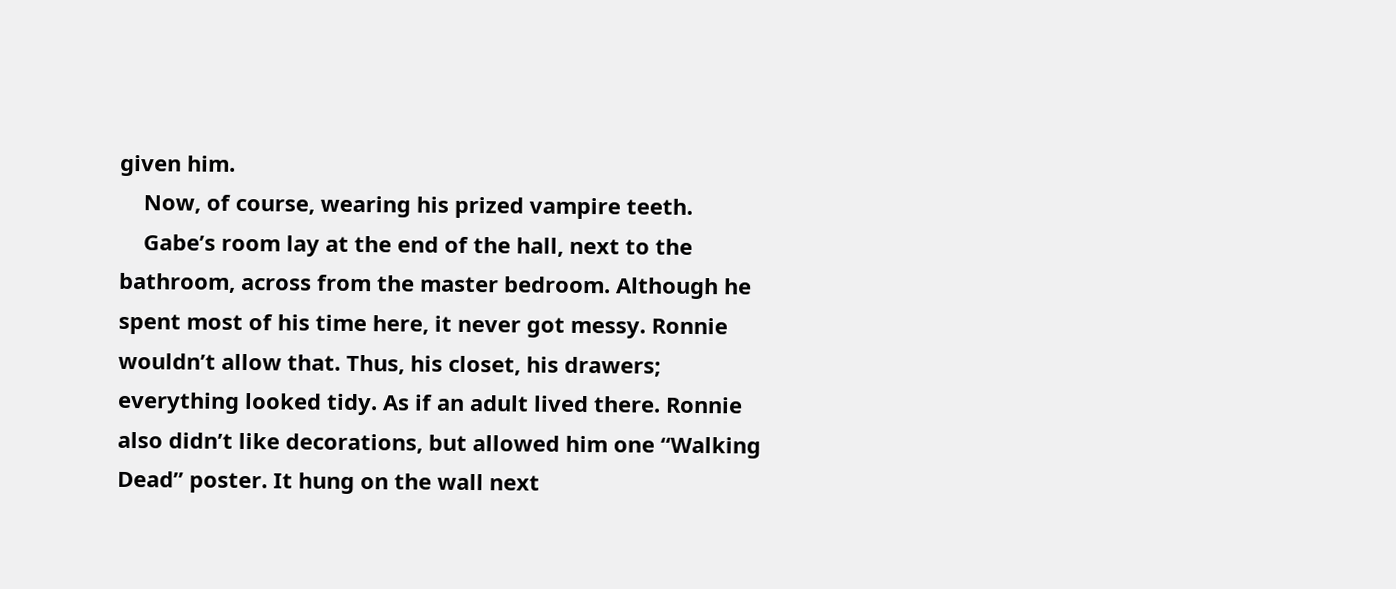given him.
    Now, of course, wearing his prized vampire teeth.
    Gabe’s room lay at the end of the hall, next to the bathroom, across from the master bedroom. Although he spent most of his time here, it never got messy. Ronnie wouldn’t allow that. Thus, his closet, his drawers; everything looked tidy. As if an adult lived there. Ronnie also didn’t like decorations, but allowed him one “Walking Dead” poster. It hung on the wall next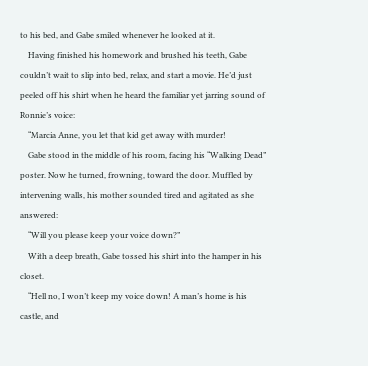to his bed, and Gabe smiled whenever he looked at it.
    Having finished his homework and brushed his teeth, Gabe couldn’t wait to slip into bed, relax, and start a movie. He’d just peeled off his shirt when he heard the familiar yet jarring sound of Ronnie’s voice:
    “Marcia Anne, you let that kid get away with murder!
    Gabe stood in the middle of his room, facing his “Walking Dead” poster. Now he turned, frowning, toward the door. Muffled by intervening walls, his mother sounded tired and agitated as she answered:
    “Will you please keep your voice down?”
    With a deep breath, Gabe tossed his shirt into the hamper in his closet.
    “Hell no, I won’t keep my voice down! A man’s home is his castle, and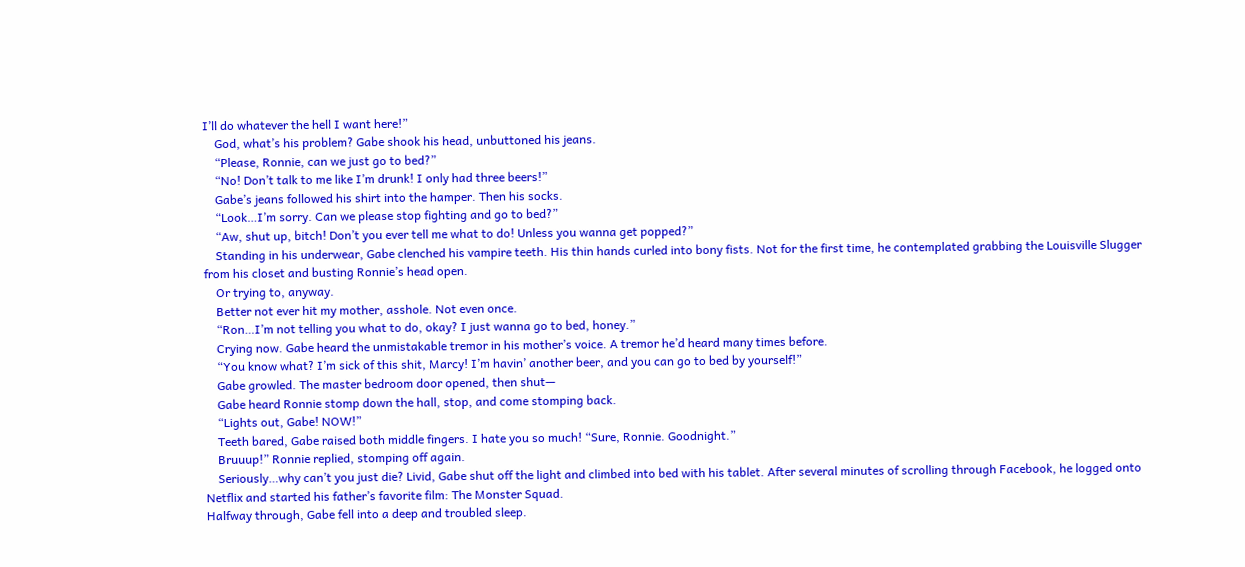I’ll do whatever the hell I want here!”
    God, what’s his problem? Gabe shook his head, unbuttoned his jeans.
    “Please, Ronnie, can we just go to bed?”
    “No! Don’t talk to me like I’m drunk! I only had three beers!”
    Gabe’s jeans followed his shirt into the hamper. Then his socks.
    “Look…I’m sorry. Can we please stop fighting and go to bed?”
    “Aw, shut up, bitch! Don’t you ever tell me what to do! Unless you wanna get popped?”
    Standing in his underwear, Gabe clenched his vampire teeth. His thin hands curled into bony fists. Not for the first time, he contemplated grabbing the Louisville Slugger from his closet and busting Ronnie’s head open.
    Or trying to, anyway.
    Better not ever hit my mother, asshole. Not even once.
    “Ron…I’m not telling you what to do, okay? I just wanna go to bed, honey.”
    Crying now. Gabe heard the unmistakable tremor in his mother’s voice. A tremor he’d heard many times before.
    “You know what? I’m sick of this shit, Marcy! I’m havin’ another beer, and you can go to bed by yourself!”
    Gabe growled. The master bedroom door opened, then shut—
    Gabe heard Ronnie stomp down the hall, stop, and come stomping back.
    “Lights out, Gabe! NOW!”
    Teeth bared, Gabe raised both middle fingers. I hate you so much! “Sure, Ronnie. Goodnight.”
    Bruuup!” Ronnie replied, stomping off again.
    Seriously…why can’t you just die? Livid, Gabe shut off the light and climbed into bed with his tablet. After several minutes of scrolling through Facebook, he logged onto Netflix and started his father’s favorite film: The Monster Squad.
Halfway through, Gabe fell into a deep and troubled sleep.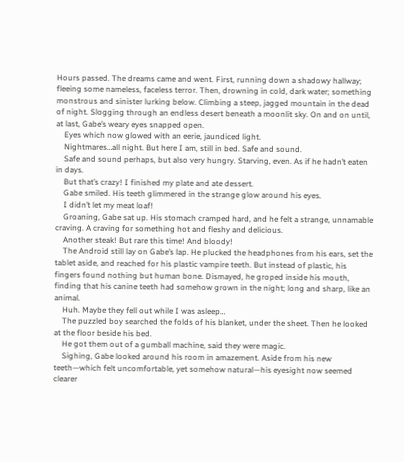Hours passed. The dreams came and went. First, running down a shadowy hallway; fleeing some nameless, faceless terror. Then, drowning in cold, dark water; something monstrous and sinister lurking below. Climbing a steep, jagged mountain in the dead of night. Slogging through an endless desert beneath a moonlit sky. On and on until, at last, Gabe’s weary eyes snapped open.
    Eyes which now glowed with an eerie, jaundiced light.
    Nightmares…all night. But here I am, still in bed. Safe and sound.
    Safe and sound perhaps, but also very hungry. Starving, even. As if he hadn’t eaten in days.
    But that’s crazy! I finished my plate and ate dessert.
    Gabe smiled. His teeth glimmered in the strange glow around his eyes.
    I didn’t let my meat loaf!
    Groaning, Gabe sat up. His stomach cramped hard, and he felt a strange, unnamable craving. A craving for something hot and fleshy and delicious.
    Another steak! But rare this time! And bloody!
    The Android still lay on Gabe’s lap. He plucked the headphones from his ears, set the tablet aside, and reached for his plastic vampire teeth. But instead of plastic, his fingers found nothing but human bone. Dismayed, he groped inside his mouth, finding that his canine teeth had somehow grown in the night; long and sharp, like an animal.
    Huh. Maybe they fell out while I was asleep…
    The puzzled boy searched the folds of his blanket, under the sheet. Then he looked at the floor beside his bed.
    He got them out of a gumball machine, said they were magic.
    Sighing, Gabe looked around his room in amazement. Aside from his new teeth—which felt uncomfortable, yet somehow natural—his eyesight now seemed clearer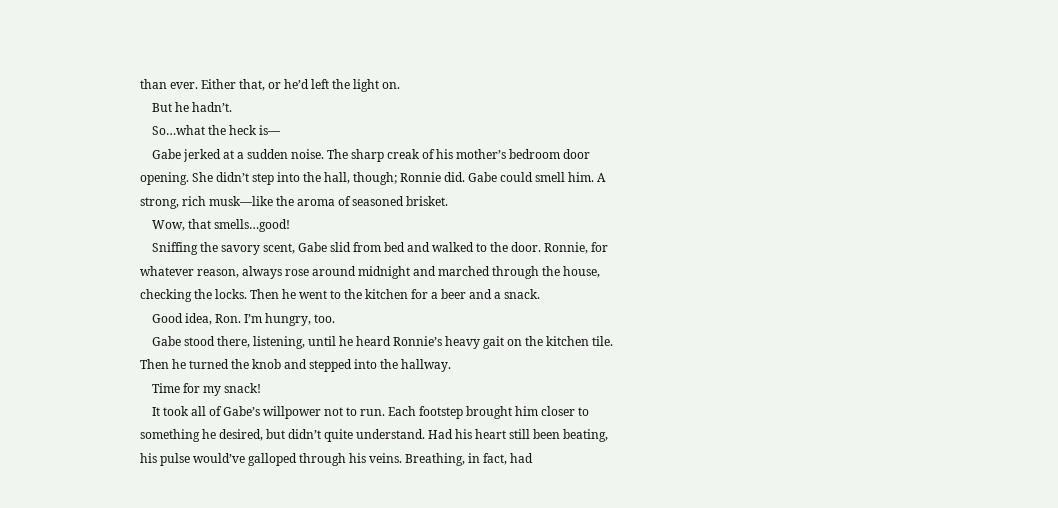than ever. Either that, or he’d left the light on.
    But he hadn’t.
    So…what the heck is—
    Gabe jerked at a sudden noise. The sharp creak of his mother’s bedroom door opening. She didn’t step into the hall, though; Ronnie did. Gabe could smell him. A strong, rich musk—like the aroma of seasoned brisket.
    Wow, that smells…good!
    Sniffing the savory scent, Gabe slid from bed and walked to the door. Ronnie, for whatever reason, always rose around midnight and marched through the house, checking the locks. Then he went to the kitchen for a beer and a snack.
    Good idea, Ron. I’m hungry, too.
    Gabe stood there, listening, until he heard Ronnie’s heavy gait on the kitchen tile. Then he turned the knob and stepped into the hallway.
    Time for my snack!
    It took all of Gabe’s willpower not to run. Each footstep brought him closer to something he desired, but didn’t quite understand. Had his heart still been beating, his pulse would’ve galloped through his veins. Breathing, in fact, had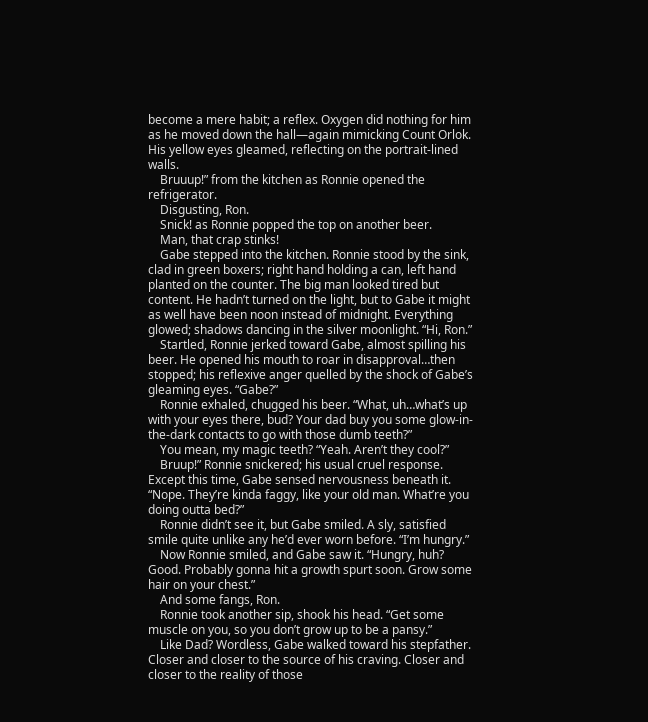become a mere habit; a reflex. Oxygen did nothing for him as he moved down the hall—again mimicking Count Orlok. His yellow eyes gleamed, reflecting on the portrait-lined walls.
    Bruuup!” from the kitchen as Ronnie opened the refrigerator.
    Disgusting, Ron.
    Snick! as Ronnie popped the top on another beer.
    Man, that crap stinks!
    Gabe stepped into the kitchen. Ronnie stood by the sink, clad in green boxers; right hand holding a can, left hand planted on the counter. The big man looked tired but content. He hadn’t turned on the light, but to Gabe it might as well have been noon instead of midnight. Everything glowed; shadows dancing in the silver moonlight. “Hi, Ron.”
    Startled, Ronnie jerked toward Gabe, almost spilling his beer. He opened his mouth to roar in disapproval…then stopped; his reflexive anger quelled by the shock of Gabe’s gleaming eyes. “Gabe?”
    Ronnie exhaled, chugged his beer. “What, uh…what’s up with your eyes there, bud? Your dad buy you some glow-in-the-dark contacts to go with those dumb teeth?”
    You mean, my magic teeth? “Yeah. Aren’t they cool?”
    Bruup!” Ronnie snickered; his usual cruel response. Except this time, Gabe sensed nervousness beneath it. “Nope. They’re kinda faggy, like your old man. What’re you doing outta bed?”
    Ronnie didn’t see it, but Gabe smiled. A sly, satisfied smile quite unlike any he’d ever worn before. “I’m hungry.”
    Now Ronnie smiled, and Gabe saw it. “Hungry, huh? Good. Probably gonna hit a growth spurt soon. Grow some hair on your chest.”
    And some fangs, Ron.
    Ronnie took another sip, shook his head. “Get some muscle on you, so you don’t grow up to be a pansy.”
    Like Dad? Wordless, Gabe walked toward his stepfather. Closer and closer to the source of his craving. Closer and closer to the reality of those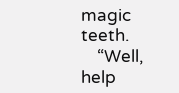magic teeth.
    “Well, help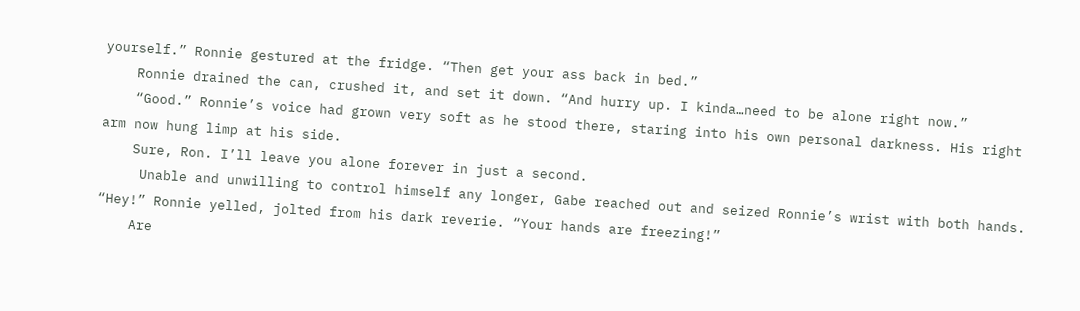yourself.” Ronnie gestured at the fridge. “Then get your ass back in bed.”
    Ronnie drained the can, crushed it, and set it down. “And hurry up. I kinda…need to be alone right now.”
    “Good.” Ronnie’s voice had grown very soft as he stood there, staring into his own personal darkness. His right arm now hung limp at his side.
    Sure, Ron. I’ll leave you alone forever in just a second.
     Unable and unwilling to control himself any longer, Gabe reached out and seized Ronnie’s wrist with both hands.
“Hey!” Ronnie yelled, jolted from his dark reverie. “Your hands are freezing!”
    Are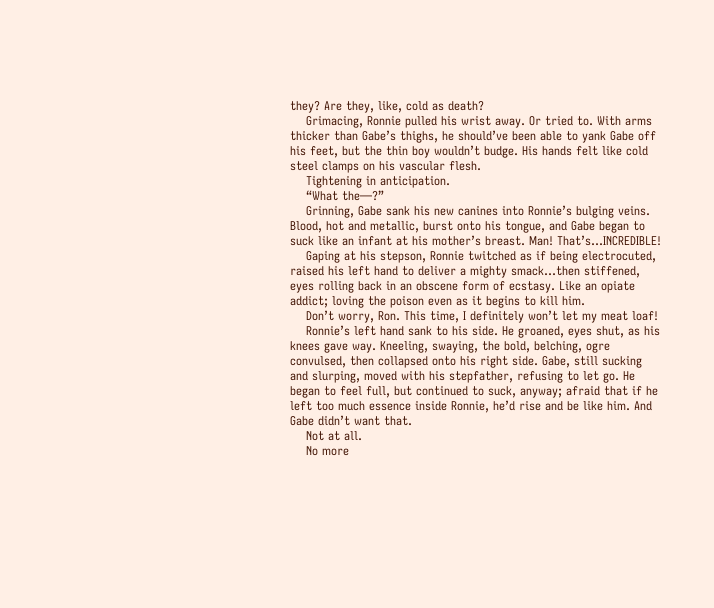they? Are they, like, cold as death?
    Grimacing, Ronnie pulled his wrist away. Or tried to. With arms thicker than Gabe’s thighs, he should’ve been able to yank Gabe off his feet, but the thin boy wouldn’t budge. His hands felt like cold steel clamps on his vascular flesh.
    Tightening in anticipation.
    “What the—?”
    Grinning, Gabe sank his new canines into Ronnie’s bulging veins. Blood, hot and metallic, burst onto his tongue, and Gabe began to suck like an infant at his mother’s breast. Man! That’s…INCREDIBLE!
    Gaping at his stepson, Ronnie twitched as if being electrocuted, raised his left hand to deliver a mighty smack…then stiffened, eyes rolling back in an obscene form of ecstasy. Like an opiate addict; loving the poison even as it begins to kill him.
    Don’t worry, Ron. This time, I definitely won’t let my meat loaf!
    Ronnie’s left hand sank to his side. He groaned, eyes shut, as his knees gave way. Kneeling, swaying, the bold, belching, ogre convulsed, then collapsed onto his right side. Gabe, still sucking and slurping, moved with his stepfather, refusing to let go. He began to feel full, but continued to suck, anyway; afraid that if he left too much essence inside Ronnie, he’d rise and be like him. And Gabe didn’t want that.
    Not at all.
    No more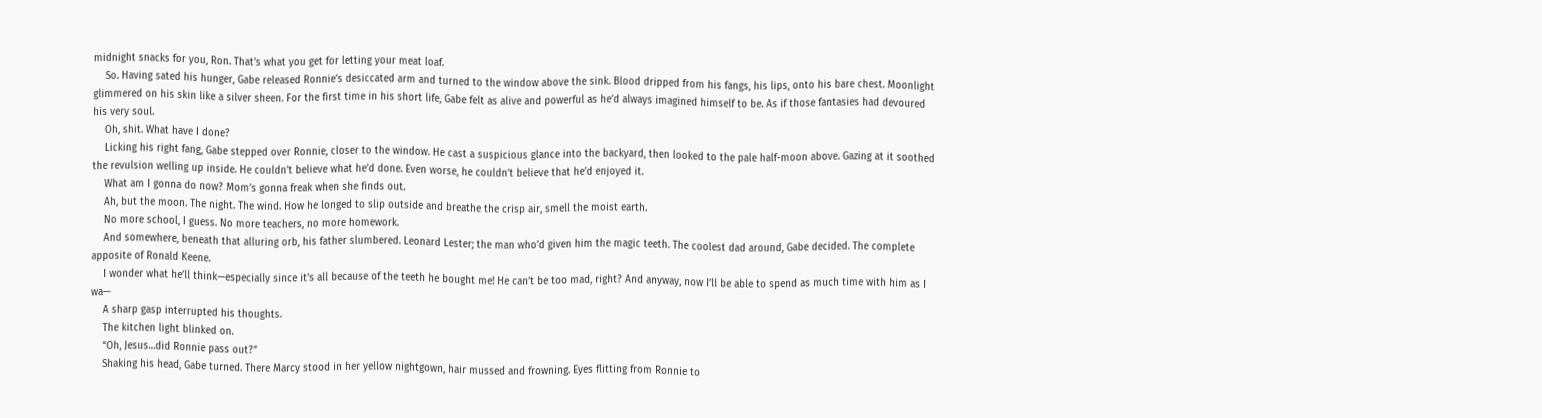midnight snacks for you, Ron. That’s what you get for letting your meat loaf.
    So. Having sated his hunger, Gabe released Ronnie’s desiccated arm and turned to the window above the sink. Blood dripped from his fangs, his lips, onto his bare chest. Moonlight glimmered on his skin like a silver sheen. For the first time in his short life, Gabe felt as alive and powerful as he’d always imagined himself to be. As if those fantasies had devoured his very soul.
    Oh, shit. What have I done?
    Licking his right fang, Gabe stepped over Ronnie, closer to the window. He cast a suspicious glance into the backyard, then looked to the pale half-moon above. Gazing at it soothed the revulsion welling up inside. He couldn’t believe what he’d done. Even worse, he couldn’t believe that he’d enjoyed it.
    What am I gonna do now? Mom’s gonna freak when she finds out.
    Ah, but the moon. The night. The wind. How he longed to slip outside and breathe the crisp air, smell the moist earth.
    No more school, I guess. No more teachers, no more homework.
    And somewhere, beneath that alluring orb, his father slumbered. Leonard Lester; the man who’d given him the magic teeth. The coolest dad around, Gabe decided. The complete apposite of Ronald Keene.
    I wonder what he’ll think—especially since it’s all because of the teeth he bought me! He can’t be too mad, right? And anyway, now I’ll be able to spend as much time with him as I wa—
    A sharp gasp interrupted his thoughts.
    The kitchen light blinked on.
    “Oh, Jesus…did Ronnie pass out?”
    Shaking his head, Gabe turned. There Marcy stood in her yellow nightgown, hair mussed and frowning. Eyes flitting from Ronnie to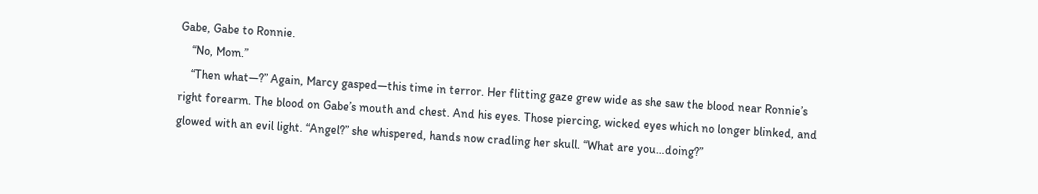Gabe, Gabe to Ronnie.
    “No, Mom.”
    “Then what—?” Again, Marcy gasped—this time in terror. Her flitting gaze grew wide as she saw the blood near Ronnie’s right forearm. The blood on Gabe’s mouth and chest. And his eyes. Those piercing, wicked eyes which no longer blinked, and glowed with an evil light. “Angel?” she whispered, hands now cradling her skull. “What are you…doing?”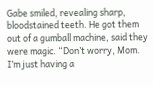Gabe smiled, revealing sharp, bloodstained teeth. He got them out of a gumball machine, said they were magic. “Don’t worry, Mom. I’m just having a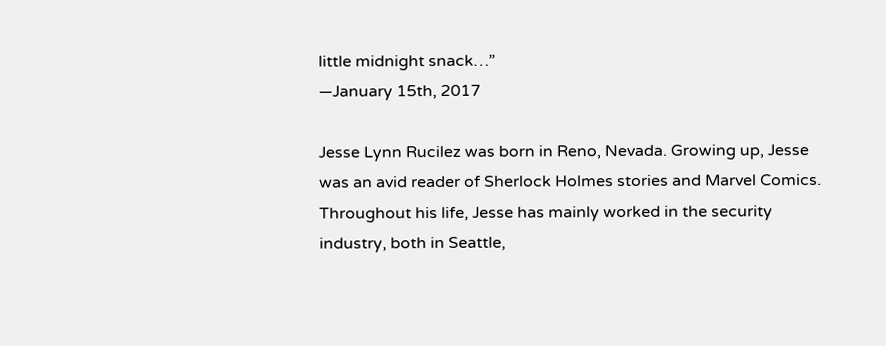little midnight snack…”
—January 15th, 2017

Jesse Lynn Rucilez was born in Reno, Nevada. Growing up, Jesse was an avid reader of Sherlock Holmes stories and Marvel Comics. Throughout his life, Jesse has mainly worked in the security industry, both in Seattle,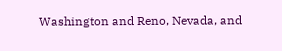Washington and Reno, Nevada, and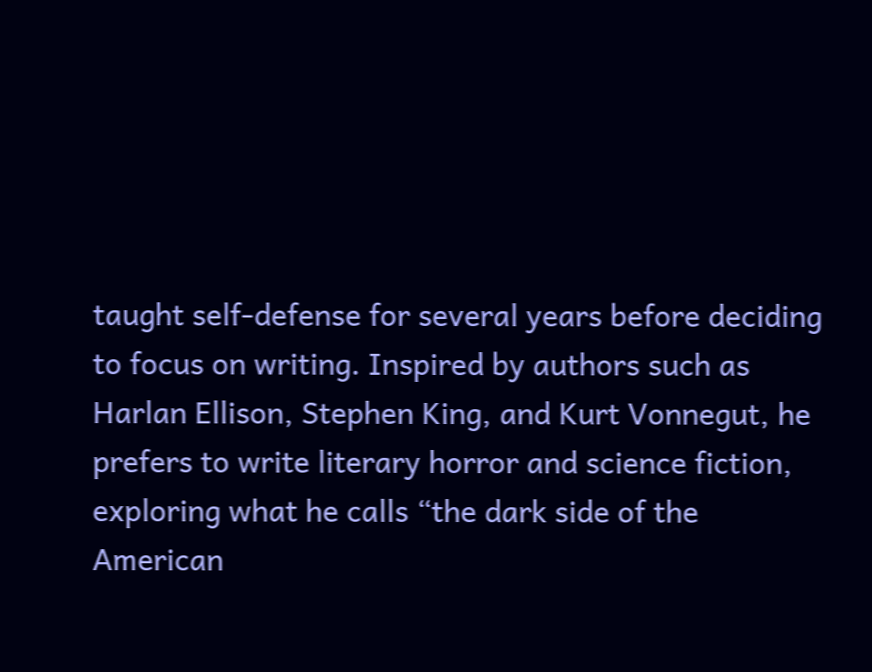taught self-defense for several years before deciding to focus on writing. Inspired by authors such as Harlan Ellison, Stephen King, and Kurt Vonnegut, he prefers to write literary horror and science fiction, exploring what he calls “the dark side of the American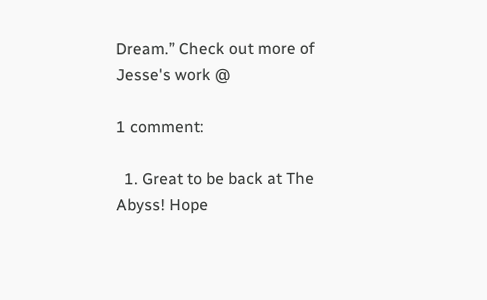Dream.” Check out more of Jesse's work @

1 comment:

  1. Great to be back at The Abyss! Hope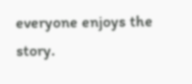everyone enjoys the story.